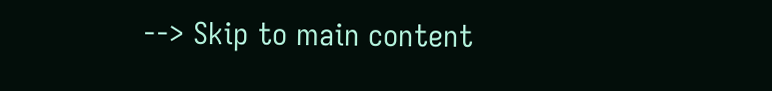--> Skip to main content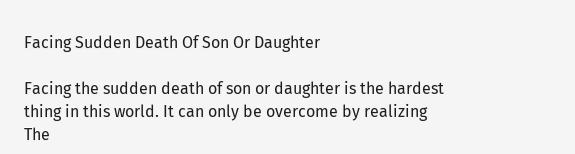Facing Sudden Death Of Son Or Daughter

Facing the sudden death of son or daughter is the hardest thing in this world. It can only be overcome by realizing The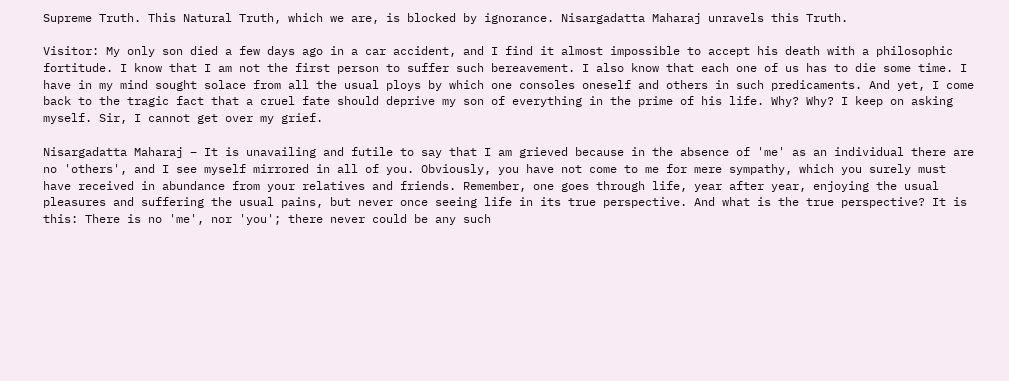Supreme Truth. This Natural Truth, which we are, is blocked by ignorance. Nisargadatta Maharaj unravels this Truth.

Visitor: My only son died a few days ago in a car accident, and I find it almost impossible to accept his death with a philosophic fortitude. I know that I am not the first person to suffer such bereavement. I also know that each one of us has to die some time. I have in my mind sought solace from all the usual ploys by which one consoles oneself and others in such predicaments. And yet, I come back to the tragic fact that a cruel fate should deprive my son of everything in the prime of his life. Why? Why? I keep on asking myself. Sir, I cannot get over my grief.

Nisargadatta Maharaj – It is unavailing and futile to say that I am grieved because in the absence of 'me' as an individual there are no 'others', and I see myself mirrored in all of you. Obviously, you have not come to me for mere sympathy, which you surely must have received in abundance from your relatives and friends. Remember, one goes through life, year after year, enjoying the usual pleasures and suffering the usual pains, but never once seeing life in its true perspective. And what is the true perspective? It is this: There is no 'me', nor 'you'; there never could be any such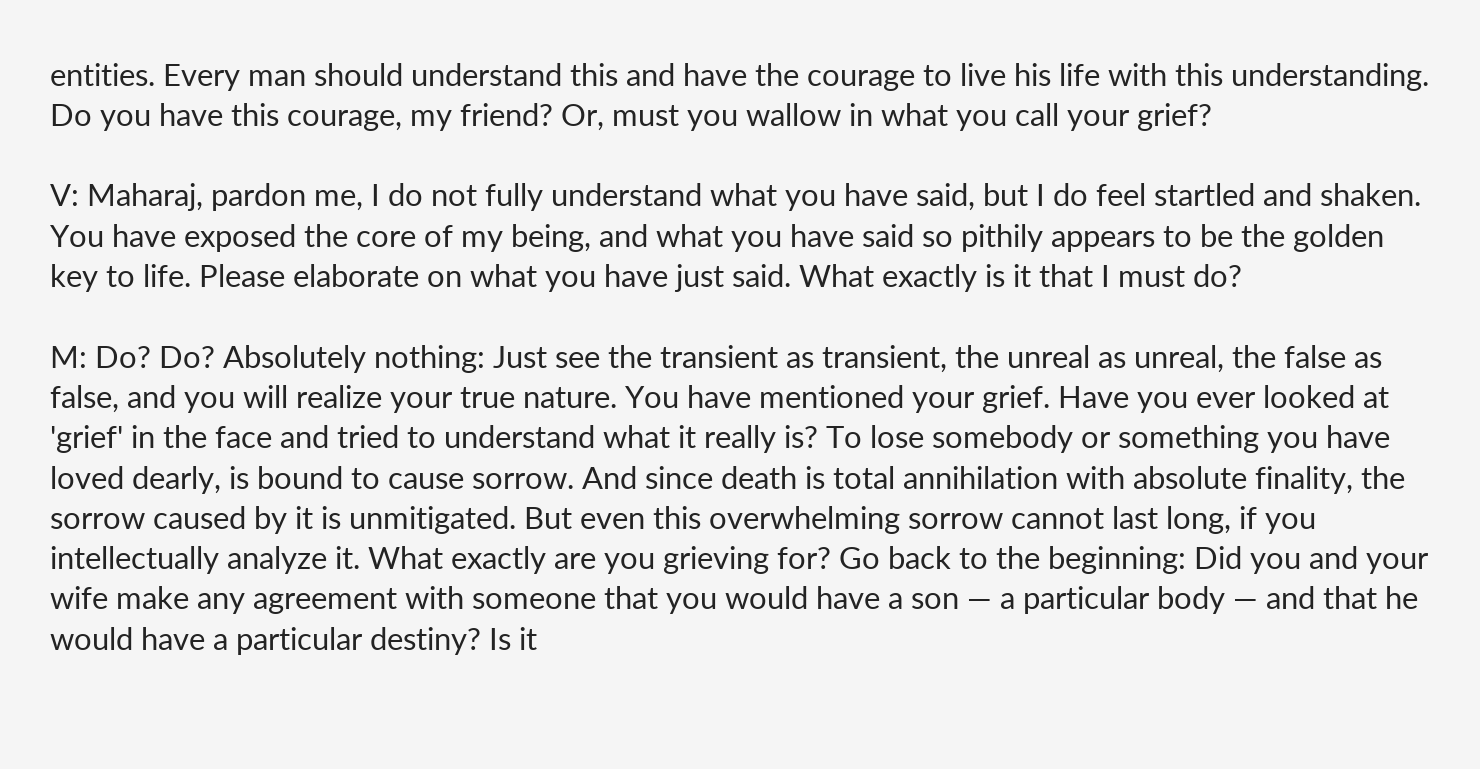entities. Every man should understand this and have the courage to live his life with this understanding. Do you have this courage, my friend? Or, must you wallow in what you call your grief?

V: Maharaj, pardon me, I do not fully understand what you have said, but I do feel startled and shaken. You have exposed the core of my being, and what you have said so pithily appears to be the golden key to life. Please elaborate on what you have just said. What exactly is it that I must do?

M: Do? Do? Absolutely nothing: Just see the transient as transient, the unreal as unreal, the false as false, and you will realize your true nature. You have mentioned your grief. Have you ever looked at 'grief' in the face and tried to understand what it really is? To lose somebody or something you have loved dearly, is bound to cause sorrow. And since death is total annihilation with absolute finality, the sorrow caused by it is unmitigated. But even this overwhelming sorrow cannot last long, if you intellectually analyze it. What exactly are you grieving for? Go back to the beginning: Did you and your wife make any agreement with someone that you would have a son — a particular body — and that he would have a particular destiny? Is it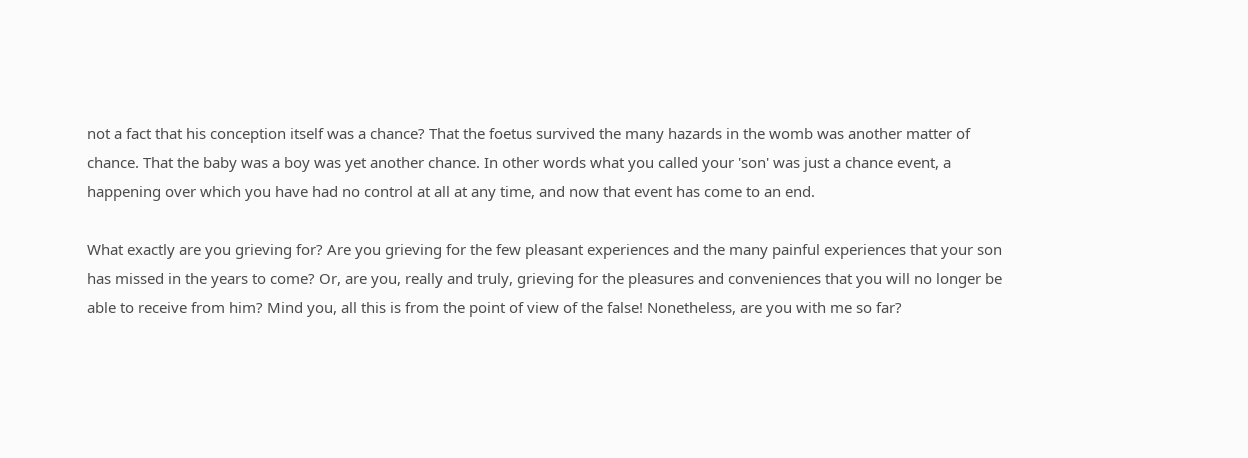not a fact that his conception itself was a chance? That the foetus survived the many hazards in the womb was another matter of chance. That the baby was a boy was yet another chance. In other words what you called your 'son' was just a chance event, a happening over which you have had no control at all at any time, and now that event has come to an end.

What exactly are you grieving for? Are you grieving for the few pleasant experiences and the many painful experiences that your son has missed in the years to come? Or, are you, really and truly, grieving for the pleasures and conveniences that you will no longer be able to receive from him? Mind you, all this is from the point of view of the false! Nonetheless, are you with me so far?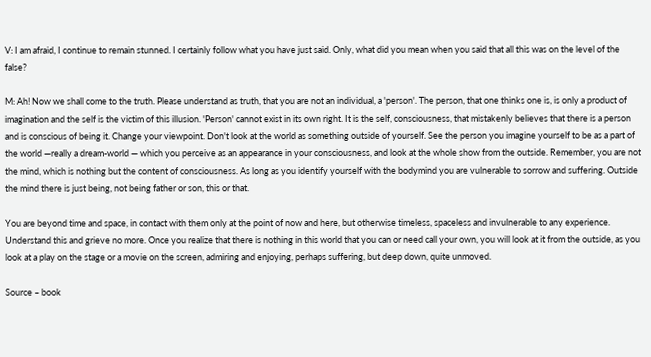V: I am afraid, I continue to remain stunned. I certainly follow what you have just said. Only, what did you mean when you said that all this was on the level of the false?

M: Ah! Now we shall come to the truth. Please understand as truth, that you are not an individual, a 'person'. The person, that one thinks one is, is only a product of imagination and the self is the victim of this illusion. 'Person' cannot exist in its own right. It is the self, consciousness, that mistakenly believes that there is a person and is conscious of being it. Change your viewpoint. Don't look at the world as something outside of yourself. See the person you imagine yourself to be as a part of the world —really a dream-world — which you perceive as an appearance in your consciousness, and look at the whole show from the outside. Remember, you are not the mind, which is nothing but the content of consciousness. As long as you identify yourself with the bodymind you are vulnerable to sorrow and suffering. Outside the mind there is just being, not being father or son, this or that.

You are beyond time and space, in contact with them only at the point of now and here, but otherwise timeless, spaceless and invulnerable to any experience. Understand this and grieve no more. Once you realize that there is nothing in this world that you can or need call your own, you will look at it from the outside, as you look at a play on the stage or a movie on the screen, admiring and enjoying, perhaps suffering, but deep down, quite unmoved.

Source – book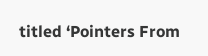titled ‘Pointers From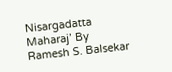Nisargadatta Maharaj’ By Ramesh S. Balsekar